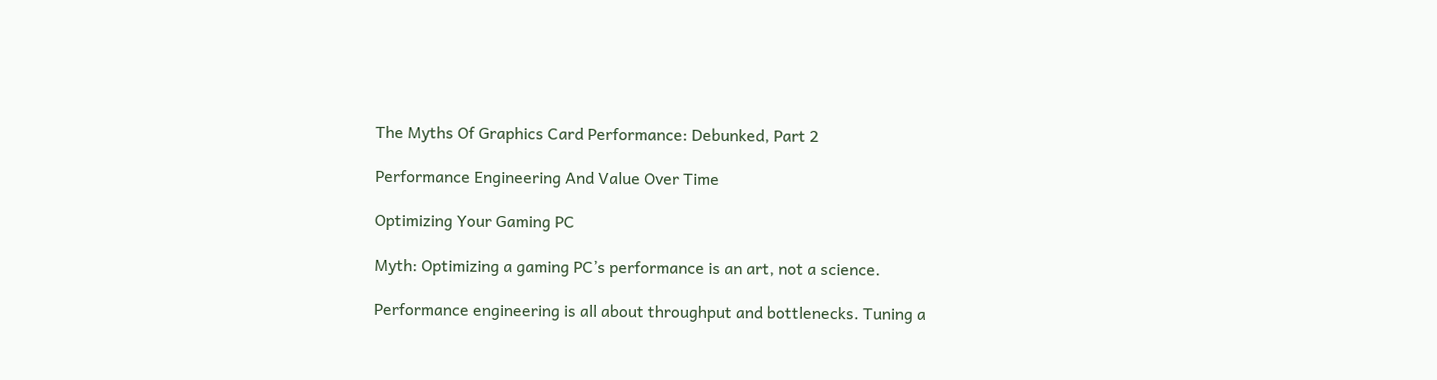The Myths Of Graphics Card Performance: Debunked, Part 2

Performance Engineering And Value Over Time

Optimizing Your Gaming PC

Myth: Optimizing a gaming PC’s performance is an art, not a science.

Performance engineering is all about throughput and bottlenecks. Tuning a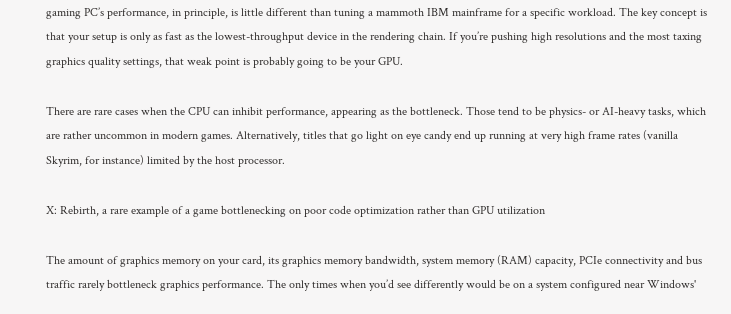gaming PC’s performance, in principle, is little different than tuning a mammoth IBM mainframe for a specific workload. The key concept is that your setup is only as fast as the lowest-throughput device in the rendering chain. If you’re pushing high resolutions and the most taxing graphics quality settings, that weak point is probably going to be your GPU.

There are rare cases when the CPU can inhibit performance, appearing as the bottleneck. Those tend to be physics- or AI-heavy tasks, which are rather uncommon in modern games. Alternatively, titles that go light on eye candy end up running at very high frame rates (vanilla Skyrim, for instance) limited by the host processor.

X: Rebirth, a rare example of a game bottlenecking on poor code optimization rather than GPU utilization

The amount of graphics memory on your card, its graphics memory bandwidth, system memory (RAM) capacity, PCIe connectivity and bus traffic rarely bottleneck graphics performance. The only times when you’d see differently would be on a system configured near Windows'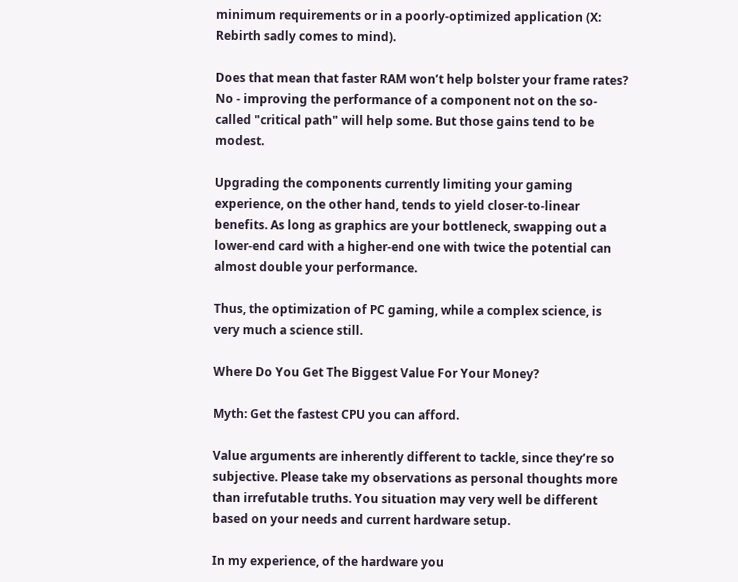minimum requirements or in a poorly-optimized application (X: Rebirth sadly comes to mind).

Does that mean that faster RAM won’t help bolster your frame rates? No - improving the performance of a component not on the so-called "critical path" will help some. But those gains tend to be modest.

Upgrading the components currently limiting your gaming experience, on the other hand, tends to yield closer-to-linear benefits. As long as graphics are your bottleneck, swapping out a lower-end card with a higher-end one with twice the potential can almost double your performance.

Thus, the optimization of PC gaming, while a complex science, is very much a science still.

Where Do You Get The Biggest Value For Your Money?

Myth: Get the fastest CPU you can afford.

Value arguments are inherently different to tackle, since they’re so subjective. Please take my observations as personal thoughts more than irrefutable truths. You situation may very well be different based on your needs and current hardware setup.

In my experience, of the hardware you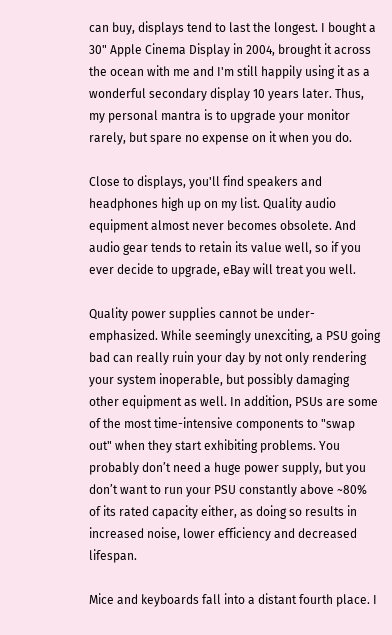can buy, displays tend to last the longest. I bought a 30" Apple Cinema Display in 2004, brought it across the ocean with me and I'm still happily using it as a wonderful secondary display 10 years later. Thus, my personal mantra is to upgrade your monitor rarely, but spare no expense on it when you do.

Close to displays, you'll find speakers and headphones high up on my list. Quality audio equipment almost never becomes obsolete. And audio gear tends to retain its value well, so if you ever decide to upgrade, eBay will treat you well.

Quality power supplies cannot be under-emphasized. While seemingly unexciting, a PSU going bad can really ruin your day by not only rendering your system inoperable, but possibly damaging other equipment as well. In addition, PSUs are some of the most time-intensive components to "swap out" when they start exhibiting problems. You probably don’t need a huge power supply, but you don’t want to run your PSU constantly above ~80% of its rated capacity either, as doing so results in increased noise, lower efficiency and decreased lifespan.

Mice and keyboards fall into a distant fourth place. I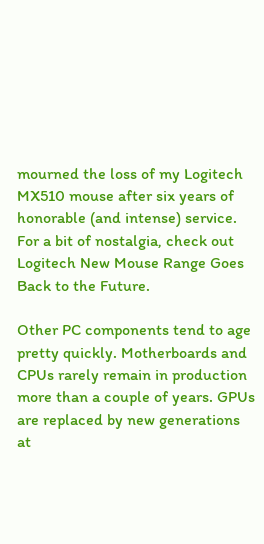mourned the loss of my Logitech MX510 mouse after six years of honorable (and intense) service. For a bit of nostalgia, check out Logitech New Mouse Range Goes Back to the Future.

Other PC components tend to age pretty quickly. Motherboards and CPUs rarely remain in production more than a couple of years. GPUs are replaced by new generations at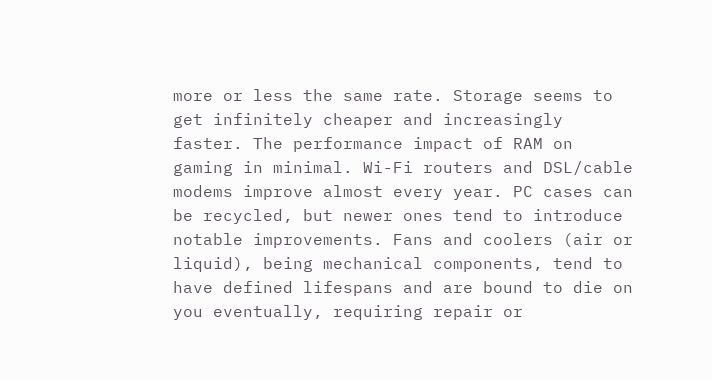more or less the same rate. Storage seems to get infinitely cheaper and increasingly faster. The performance impact of RAM on gaming in minimal. Wi-Fi routers and DSL/cable modems improve almost every year. PC cases can be recycled, but newer ones tend to introduce notable improvements. Fans and coolers (air or liquid), being mechanical components, tend to have defined lifespans and are bound to die on you eventually, requiring repair or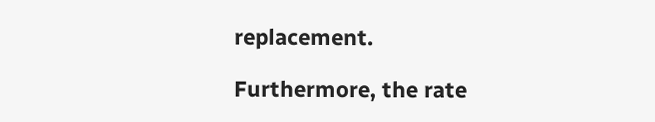replacement.

Furthermore, the rate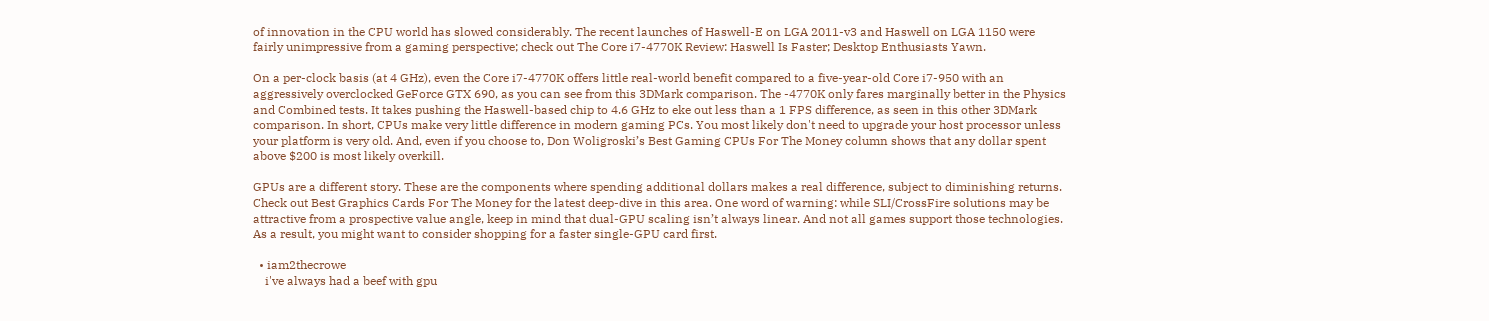of innovation in the CPU world has slowed considerably. The recent launches of Haswell-E on LGA 2011-v3 and Haswell on LGA 1150 were fairly unimpressive from a gaming perspective; check out The Core i7-4770K Review: Haswell Is Faster; Desktop Enthusiasts Yawn.

On a per-clock basis (at 4 GHz), even the Core i7-4770K offers little real-world benefit compared to a five-year-old Core i7-950 with an aggressively overclocked GeForce GTX 690, as you can see from this 3DMark comparison. The -4770K only fares marginally better in the Physics and Combined tests. It takes pushing the Haswell-based chip to 4.6 GHz to eke out less than a 1 FPS difference, as seen in this other 3DMark comparison. In short, CPUs make very little difference in modern gaming PCs. You most likely don't need to upgrade your host processor unless your platform is very old. And, even if you choose to, Don Woligroski’s Best Gaming CPUs For The Money column shows that any dollar spent above $200 is most likely overkill.

GPUs are a different story. These are the components where spending additional dollars makes a real difference, subject to diminishing returns. Check out Best Graphics Cards For The Money for the latest deep-dive in this area. One word of warning: while SLI/CrossFire solutions may be attractive from a prospective value angle, keep in mind that dual-GPU scaling isn’t always linear. And not all games support those technologies. As a result, you might want to consider shopping for a faster single-GPU card first.

  • iam2thecrowe
    i've always had a beef with gpu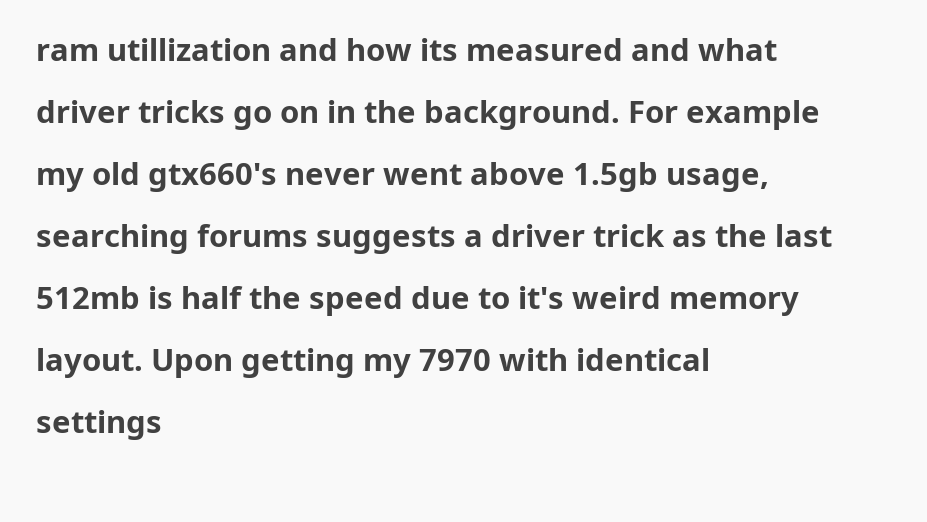ram utillization and how its measured and what driver tricks go on in the background. For example my old gtx660's never went above 1.5gb usage, searching forums suggests a driver trick as the last 512mb is half the speed due to it's weird memory layout. Upon getting my 7970 with identical settings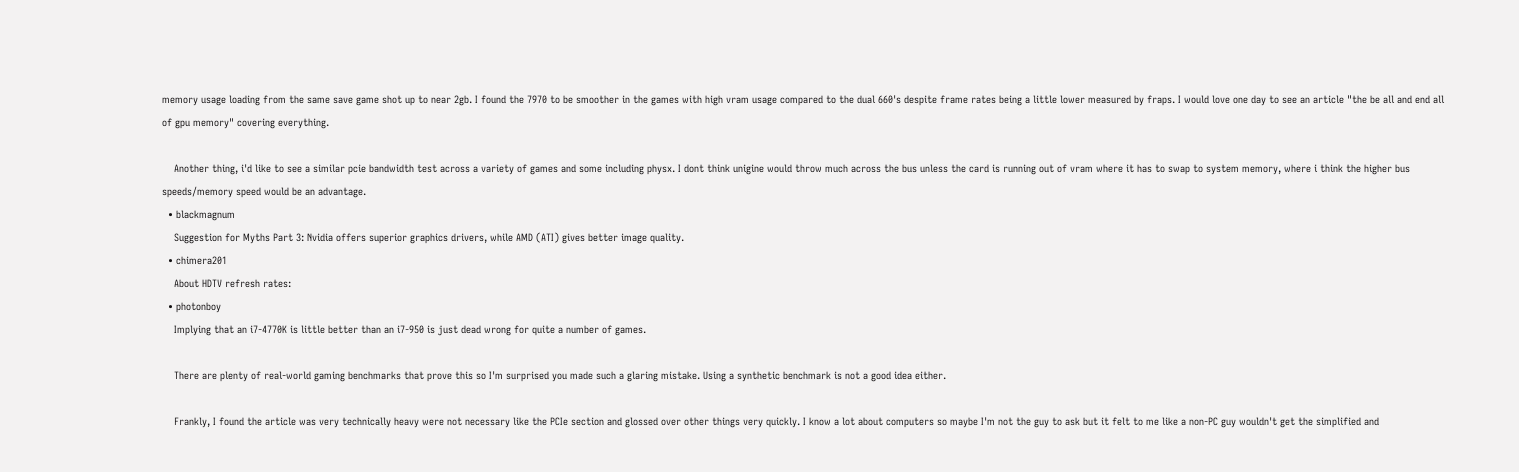memory usage loading from the same save game shot up to near 2gb. I found the 7970 to be smoother in the games with high vram usage compared to the dual 660's despite frame rates being a little lower measured by fraps. I would love one day to see an article "the be all and end all of gpu memory" covering everything.

    Another thing, i'd like to see a similar pcie bandwidth test across a variety of games and some including physx. I dont think unigine would throw much across the bus unless the card is running out of vram where it has to swap to system memory, where i think the higher bus speeds/memory speed would be an advantage.
  • blackmagnum
    Suggestion for Myths Part 3: Nvidia offers superior graphics drivers, while AMD (ATI) gives better image quality.
  • chimera201
    About HDTV refresh rates:
  • photonboy
    Implying that an i7-4770K is little better than an i7-950 is just dead wrong for quite a number of games.

    There are plenty of real-world gaming benchmarks that prove this so I'm surprised you made such a glaring mistake. Using a synthetic benchmark is not a good idea either.

    Frankly, I found the article was very technically heavy were not necessary like the PCIe section and glossed over other things very quickly. I know a lot about computers so maybe I'm not the guy to ask but it felt to me like a non-PC guy wouldn't get the simplified and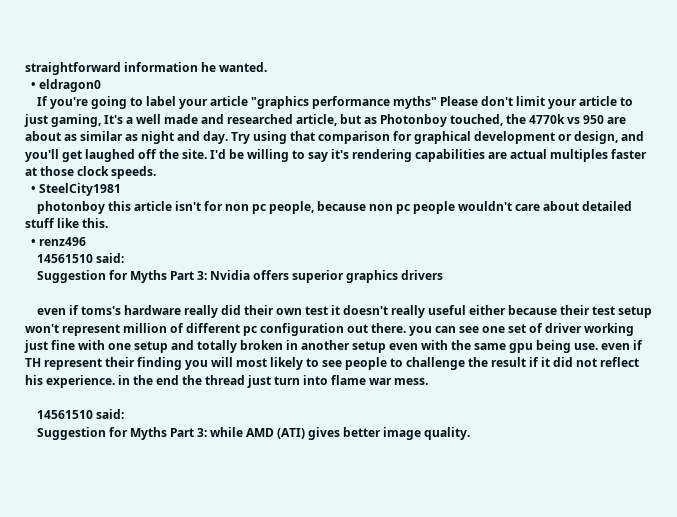straightforward information he wanted.
  • eldragon0
    If you're going to label your article "graphics performance myths" Please don't limit your article to just gaming, It's a well made and researched article, but as Photonboy touched, the 4770k vs 950 are about as similar as night and day. Try using that comparison for graphical development or design, and you'll get laughed off the site. I'd be willing to say it's rendering capabilities are actual multiples faster at those clock speeds.
  • SteelCity1981
    photonboy this article isn't for non pc people, because non pc people wouldn't care about detailed stuff like this.
  • renz496
    14561510 said:
    Suggestion for Myths Part 3: Nvidia offers superior graphics drivers

    even if toms's hardware really did their own test it doesn't really useful either because their test setup won't represent million of different pc configuration out there. you can see one set of driver working just fine with one setup and totally broken in another setup even with the same gpu being use. even if TH represent their finding you will most likely to see people to challenge the result if it did not reflect his experience. in the end the thread just turn into flame war mess.

    14561510 said:
    Suggestion for Myths Part 3: while AMD (ATI) gives better image quality.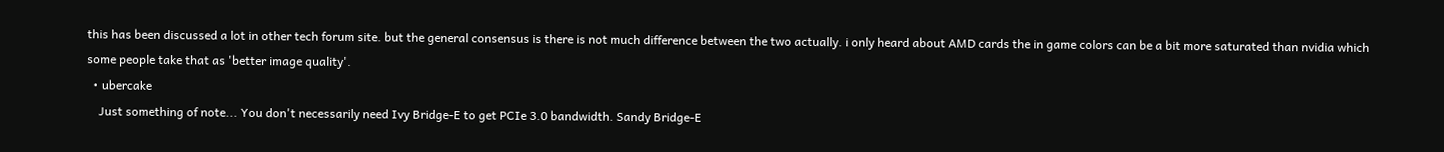this has been discussed a lot in other tech forum site. but the general consensus is there is not much difference between the two actually. i only heard about AMD cards the in game colors can be a bit more saturated than nvidia which some people take that as 'better image quality'.
  • ubercake
    Just something of note... You don't necessarily need Ivy Bridge-E to get PCIe 3.0 bandwidth. Sandy Bridge-E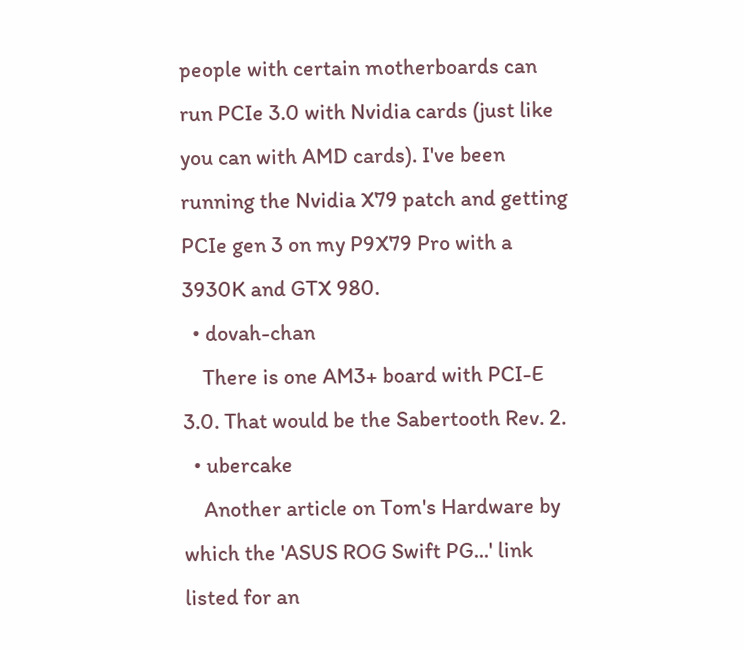people with certain motherboards can run PCIe 3.0 with Nvidia cards (just like you can with AMD cards). I've been running the Nvidia X79 patch and getting PCIe gen 3 on my P9X79 Pro with a 3930K and GTX 980.
  • dovah-chan
    There is one AM3+ board with PCI-E 3.0. That would be the Sabertooth Rev. 2.
  • ubercake
    Another article on Tom's Hardware by which the 'ASUS ROG Swift PG...' link listed for an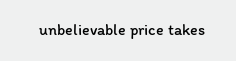unbelievable price takes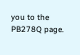you to the PB278Q page.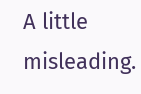A little misleading.